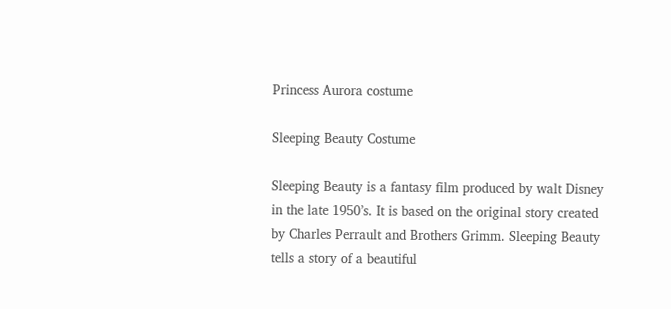Princess Aurora costume

Sleeping Beauty Costume

Sleeping Beauty is a fantasy film produced by walt Disney in the late 1950’s. It is based on the original story created by Charles Perrault and Brothers Grimm. Sleeping Beauty tells a story of a beautiful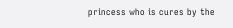princess who is cures by the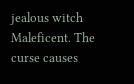jealous witch Maleficent. The curse causes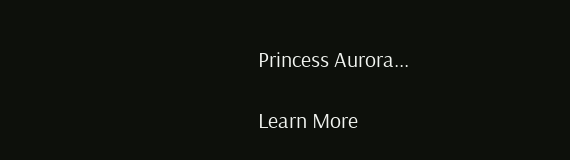Princess Aurora...

Learn More